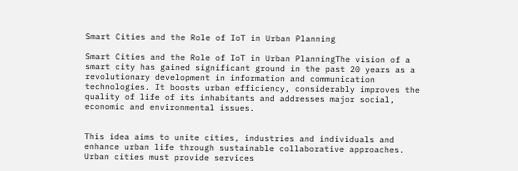Smart Cities and the Role of IoT in Urban Planning

Smart Cities and the Role of IoT in Urban PlanningThe vision of a smart city has gained significant ground in the past 20 years as a revolutionary development in information and communication technologies. It boosts urban efficiency, considerably improves the quality of life of its inhabitants and addresses major social, economic and environmental issues.


This idea aims to unite cities, industries and individuals and enhance urban life through sustainable collaborative approaches. Urban cities must provide services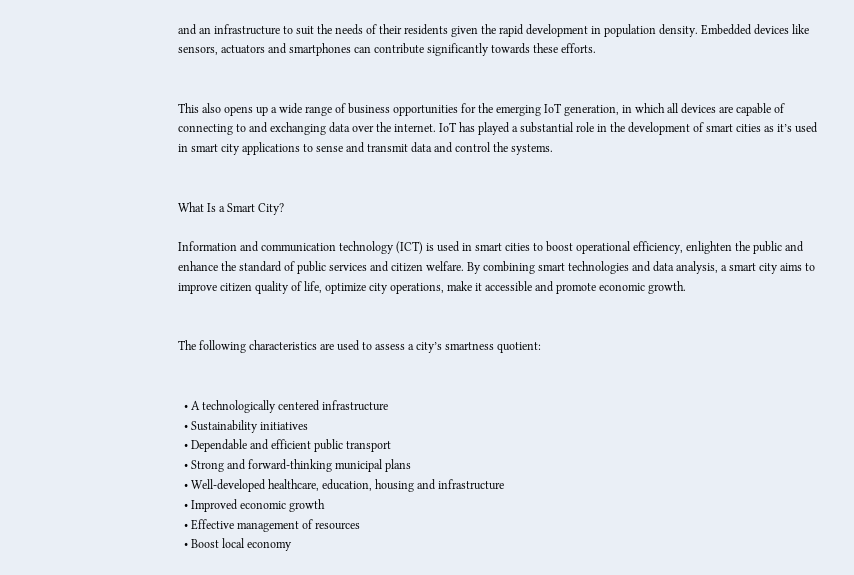and an infrastructure to suit the needs of their residents given the rapid development in population density. Embedded devices like sensors, actuators and smartphones can contribute significantly towards these efforts.


This also opens up a wide range of business opportunities for the emerging IoT generation, in which all devices are capable of connecting to and exchanging data over the internet. IoT has played a substantial role in the development of smart cities as it’s used in smart city applications to sense and transmit data and control the systems.


What Is a Smart City?

Information and communication technology (ICT) is used in smart cities to boost operational efficiency, enlighten the public and enhance the standard of public services and citizen welfare. By combining smart technologies and data analysis, a smart city aims to improve citizen quality of life, optimize city operations, make it accessible and promote economic growth.


The following characteristics are used to assess a city’s smartness quotient:


  • A technologically centered infrastructure
  • Sustainability initiatives
  • Dependable and efficient public transport
  • Strong and forward-thinking municipal plans
  • Well-developed healthcare, education, housing and infrastructure
  • Improved economic growth
  • Effective management of resources
  • Boost local economy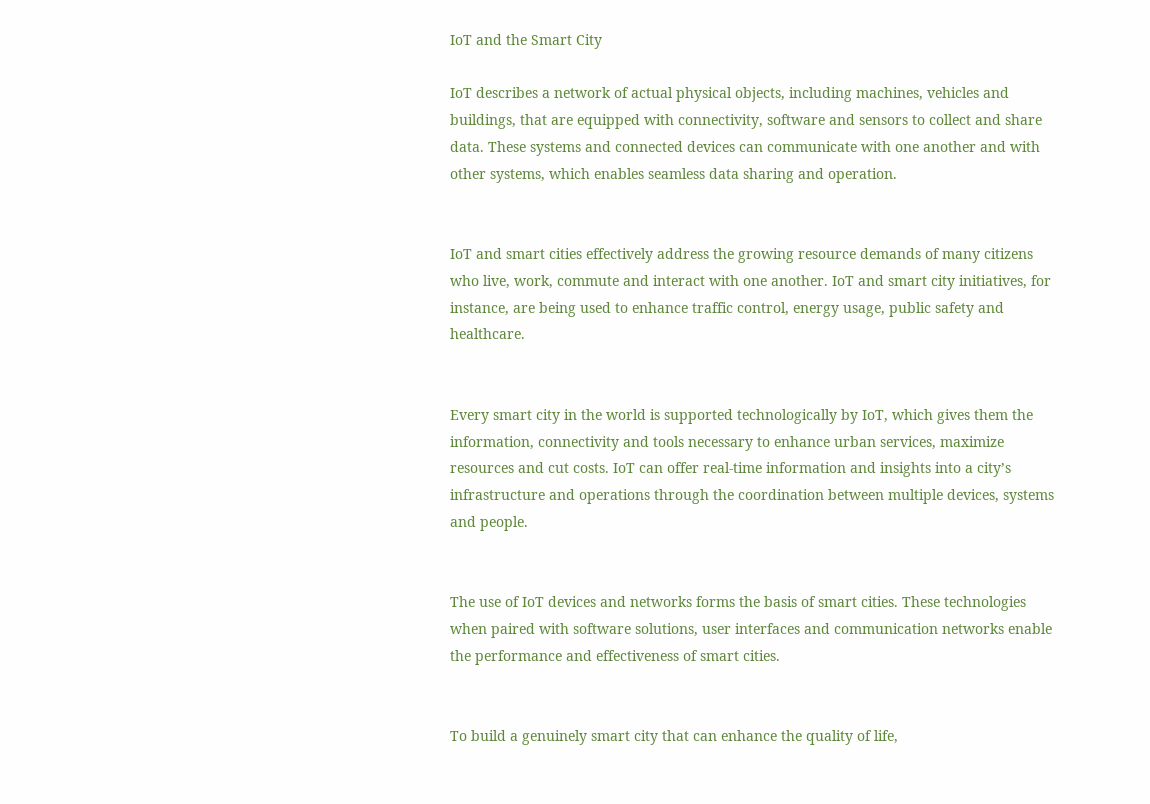IoT and the Smart City

IoT describes a network of actual physical objects, including machines, vehicles and buildings, that are equipped with connectivity, software and sensors to collect and share data. These systems and connected devices can communicate with one another and with other systems, which enables seamless data sharing and operation.


IoT and smart cities effectively address the growing resource demands of many citizens who live, work, commute and interact with one another. IoT and smart city initiatives, for instance, are being used to enhance traffic control, energy usage, public safety and healthcare.


Every smart city in the world is supported technologically by IoT, which gives them the information, connectivity and tools necessary to enhance urban services, maximize resources and cut costs. IoT can offer real-time information and insights into a city’s infrastructure and operations through the coordination between multiple devices, systems and people.


The use of IoT devices and networks forms the basis of smart cities. These technologies when paired with software solutions, user interfaces and communication networks enable the performance and effectiveness of smart cities.


To build a genuinely smart city that can enhance the quality of life,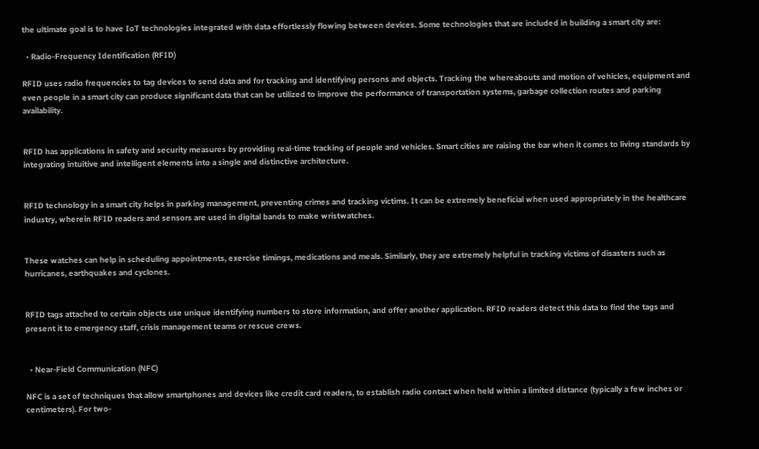the ultimate goal is to have IoT technologies integrated with data effortlessly flowing between devices. Some technologies that are included in building a smart city are:

  • Radio-Frequency Identification (RFID)

RFID uses radio frequencies to tag devices to send data and for tracking and identifying persons and objects. Tracking the whereabouts and motion of vehicles, equipment and even people in a smart city can produce significant data that can be utilized to improve the performance of transportation systems, garbage collection routes and parking availability.


RFID has applications in safety and security measures by providing real-time tracking of people and vehicles. Smart cities are raising the bar when it comes to living standards by integrating intuitive and intelligent elements into a single and distinctive architecture.


RFID technology in a smart city helps in parking management, preventing crimes and tracking victims. It can be extremely beneficial when used appropriately in the healthcare industry, wherein RFID readers and sensors are used in digital bands to make wristwatches.


These watches can help in scheduling appointments, exercise timings, medications and meals. Similarly, they are extremely helpful in tracking victims of disasters such as hurricanes, earthquakes and cyclones.


RFID tags attached to certain objects use unique identifying numbers to store information, and offer another application. RFID readers detect this data to find the tags and present it to emergency staff, crisis management teams or rescue crews.


  • Near-Field Communication (NFC)

NFC is a set of techniques that allow smartphones and devices like credit card readers, to establish radio contact when held within a limited distance (typically a few inches or centimeters). For two-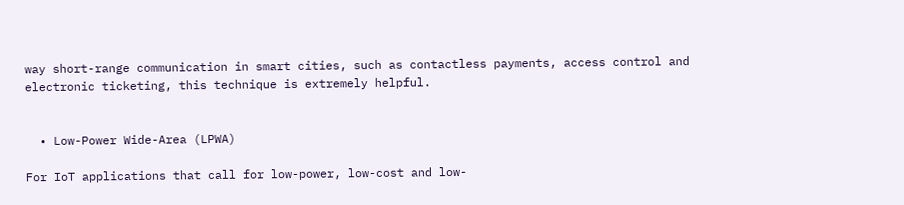way short-range communication in smart cities, such as contactless payments, access control and electronic ticketing, this technique is extremely helpful.


  • Low-Power Wide-Area (LPWA)

For IoT applications that call for low-power, low-cost and low-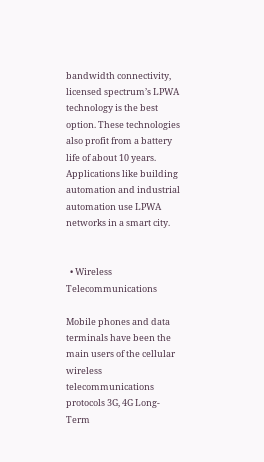bandwidth connectivity, licensed spectrum’s LPWA technology is the best option. These technologies also profit from a battery life of about 10 years. Applications like building automation and industrial automation use LPWA networks in a smart city.


  • Wireless Telecommunications

Mobile phones and data terminals have been the main users of the cellular wireless telecommunications protocols 3G, 4G Long-Term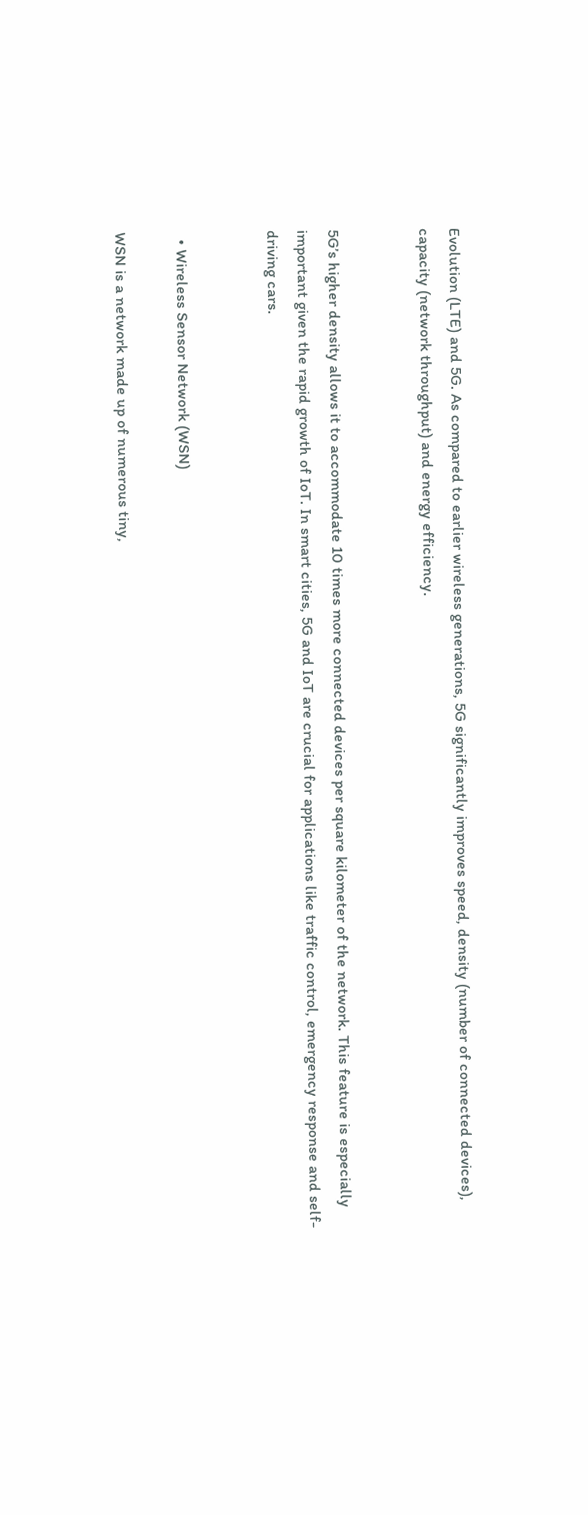Evolution (LTE) and 5G. As compared to earlier wireless generations, 5G significantly improves speed, density (number of connected devices), capacity (network throughput) and energy efficiency.


5G’s higher density allows it to accommodate 10 times more connected devices per square kilometer of the network. This feature is especially important given the rapid growth of IoT. In smart cities, 5G and IoT are crucial for applications like traffic control, emergency response and self-driving cars.


  • Wireless Sensor Network (WSN)

WSN is a network made up of numerous tiny,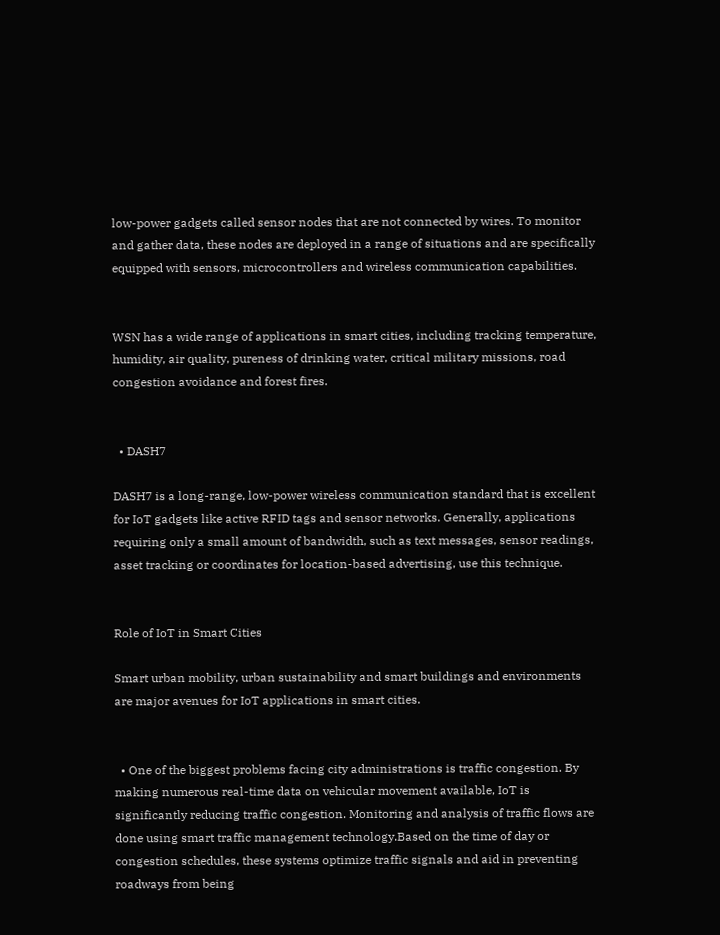low-power gadgets called sensor nodes that are not connected by wires. To monitor and gather data, these nodes are deployed in a range of situations and are specifically equipped with sensors, microcontrollers and wireless communication capabilities.


WSN has a wide range of applications in smart cities, including tracking temperature, humidity, air quality, pureness of drinking water, critical military missions, road congestion avoidance and forest fires.


  • DASH7

DASH7 is a long-range, low-power wireless communication standard that is excellent for IoT gadgets like active RFID tags and sensor networks. Generally, applications requiring only a small amount of bandwidth, such as text messages, sensor readings, asset tracking or coordinates for location-based advertising, use this technique.


Role of IoT in Smart Cities

Smart urban mobility, urban sustainability and smart buildings and environments are major avenues for IoT applications in smart cities.


  • One of the biggest problems facing city administrations is traffic congestion. By making numerous real-time data on vehicular movement available, IoT is significantly reducing traffic congestion. Monitoring and analysis of traffic flows are done using smart traffic management technology.Based on the time of day or congestion schedules, these systems optimize traffic signals and aid in preventing roadways from being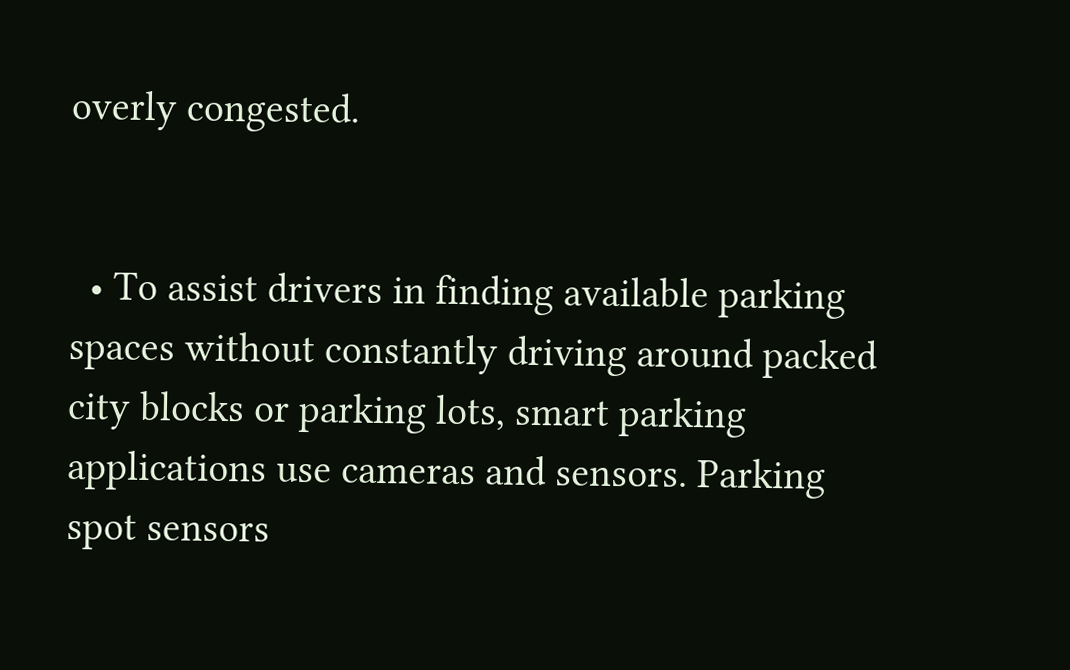overly congested.


  • To assist drivers in finding available parking spaces without constantly driving around packed city blocks or parking lots, smart parking applications use cameras and sensors. Parking spot sensors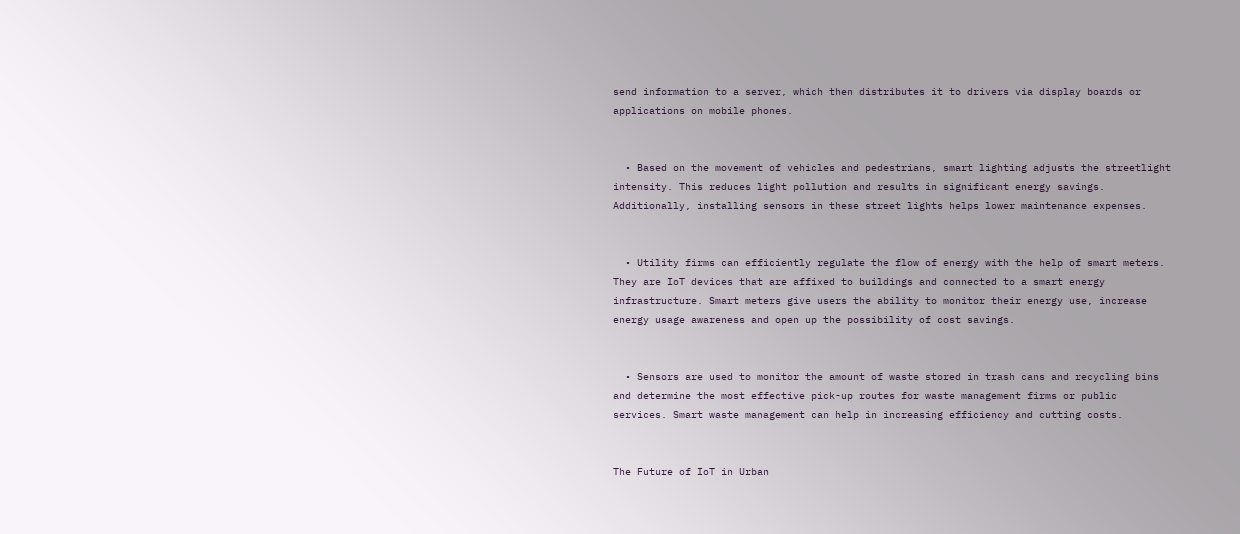send information to a server, which then distributes it to drivers via display boards or applications on mobile phones.


  • Based on the movement of vehicles and pedestrians, smart lighting adjusts the streetlight intensity. This reduces light pollution and results in significant energy savings. Additionally, installing sensors in these street lights helps lower maintenance expenses.


  • Utility firms can efficiently regulate the flow of energy with the help of smart meters. They are IoT devices that are affixed to buildings and connected to a smart energy infrastructure. Smart meters give users the ability to monitor their energy use, increase energy usage awareness and open up the possibility of cost savings.


  • Sensors are used to monitor the amount of waste stored in trash cans and recycling bins and determine the most effective pick-up routes for waste management firms or public services. Smart waste management can help in increasing efficiency and cutting costs.


The Future of IoT in Urban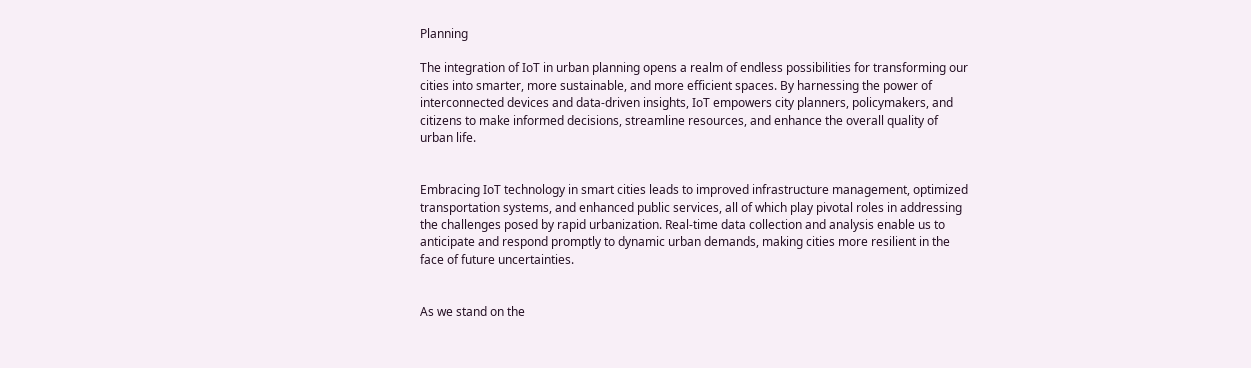Planning

The integration of IoT in urban planning opens a realm of endless possibilities for transforming our cities into smarter, more sustainable, and more efficient spaces. By harnessing the power of interconnected devices and data-driven insights, IoT empowers city planners, policymakers, and citizens to make informed decisions, streamline resources, and enhance the overall quality of urban life.


Embracing IoT technology in smart cities leads to improved infrastructure management, optimized transportation systems, and enhanced public services, all of which play pivotal roles in addressing the challenges posed by rapid urbanization. Real-time data collection and analysis enable us to anticipate and respond promptly to dynamic urban demands, making cities more resilient in the face of future uncertainties.


As we stand on the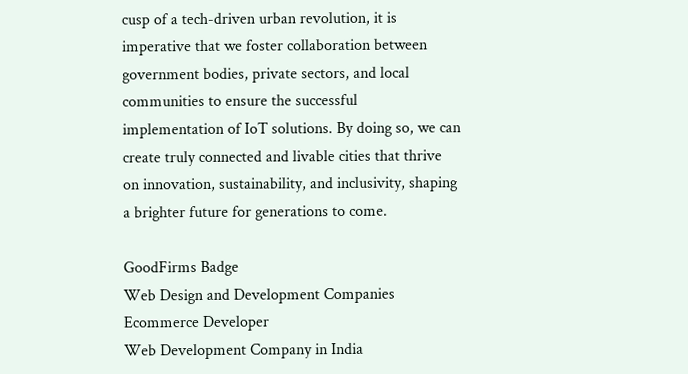cusp of a tech-driven urban revolution, it is imperative that we foster collaboration between government bodies, private sectors, and local communities to ensure the successful implementation of IoT solutions. By doing so, we can create truly connected and livable cities that thrive on innovation, sustainability, and inclusivity, shaping a brighter future for generations to come.

GoodFirms Badge
Web Design and Development Companies
Ecommerce Developer
Web Development Company in India